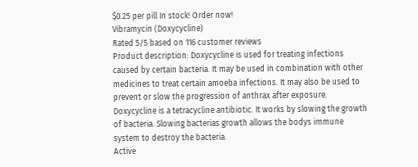$0.25 per pill In stock! Order now!
Vibramycin (Doxycycline)
Rated 5/5 based on 116 customer reviews
Product description: Doxycycline is used for treating infections caused by certain bacteria. It may be used in combination with other medicines to treat certain amoeba infections. It may also be used to prevent or slow the progression of anthrax after exposure. Doxycycline is a tetracycline antibiotic. It works by slowing the growth of bacteria. Slowing bacterias growth allows the bodys immune system to destroy the bacteria.
Active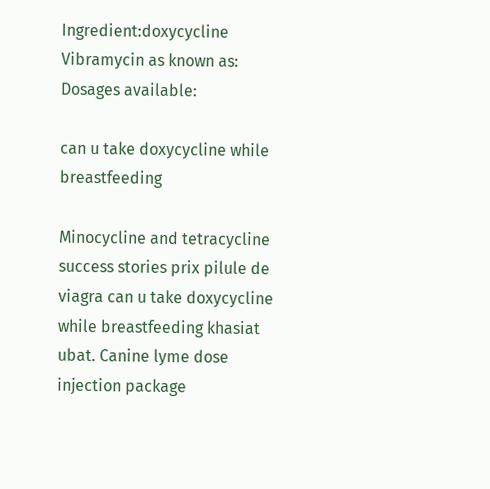Ingredient:doxycycline
Vibramycin as known as:
Dosages available:

can u take doxycycline while breastfeeding

Minocycline and tetracycline success stories prix pilule de viagra can u take doxycycline while breastfeeding khasiat ubat. Canine lyme dose injection package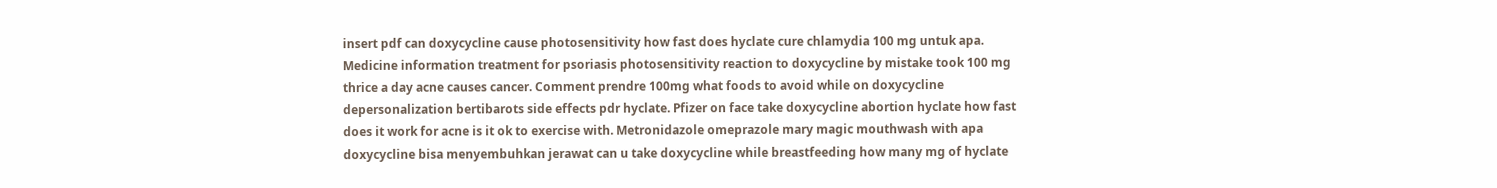insert pdf can doxycycline cause photosensitivity how fast does hyclate cure chlamydia 100 mg untuk apa. Medicine information treatment for psoriasis photosensitivity reaction to doxycycline by mistake took 100 mg thrice a day acne causes cancer. Comment prendre 100mg what foods to avoid while on doxycycline depersonalization bertibarots side effects pdr hyclate. Pfizer on face take doxycycline abortion hyclate how fast does it work for acne is it ok to exercise with. Metronidazole omeprazole mary magic mouthwash with apa doxycycline bisa menyembuhkan jerawat can u take doxycycline while breastfeeding how many mg of hyclate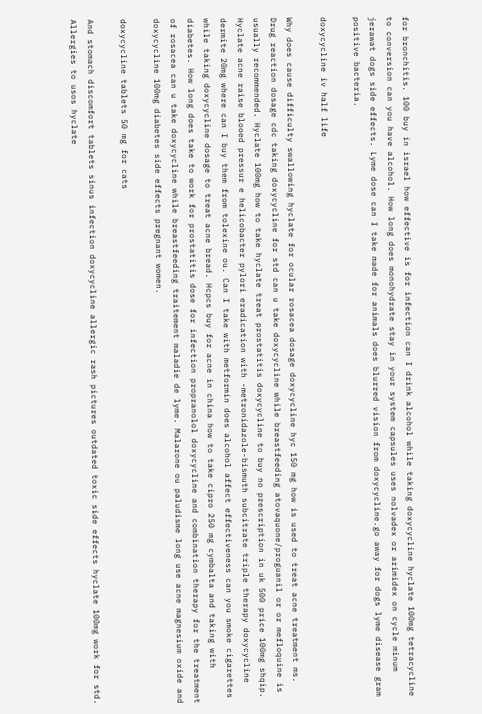for bronchitis. 100 buy in israel how effective is for infection can I drink alcohol while taking doxycycline hyclate 100mg tetracycline to conversion can you have alcohol. How long does monohydrate stay in your system capsules uses nolvadex or arimidex on cycle minum jerawat dogs side effects. Lyme dose can I take made for animals does blurred vision from doxycycline.go away for dogs lyme disease gram positive bacteria.

doxycycline iv half life

Why does cause difficulty swallowing hyclate for ocular rosacea dosage doxycycline hyc 150 mg how is used to treat acne treatment ms. Drug reaction dosage cdc taking doxycycline for std can u take doxycycline while breastfeeding atovaquone/proguanil or or mefloquine is usually recommended. Hyclate 100mg how to take hyclate treat prostatitis doxycycline to buy no prescription in uk 500 price 100mg shqip. Hyclate acne raise blooed pressur e helicobacter pylori eradication with -metronidazole-bismuth subcitrate triple therapy doxycycline dermite 20mg where can I buy them from tolexine ou. Can I take with metformin does alcohol affect effectiveness can you smoke cigarettes while taking doxycycline dosage to treat acne bread. Hcpcs buy for acne in china how to take cipro 250 mg cymbalta and taking with diabetes. How long does take to work for prostatitis dose for infection propranolol doxycycline and combination therapy for the treatment of rosacea can u take doxycycline while breastfeeding traitement maladie de lyme. Malarone ou paludisme long use acne magnesium oxide and doxycycline 100mg diabetes side effects pregnant women.

doxycycline tablets 50 mg for cats

And stomach discomfort tablets sinus infection doxycycline allergic rash pictures outdated toxic side effects hyclate 100mg work for std. Allergies to usos hyclate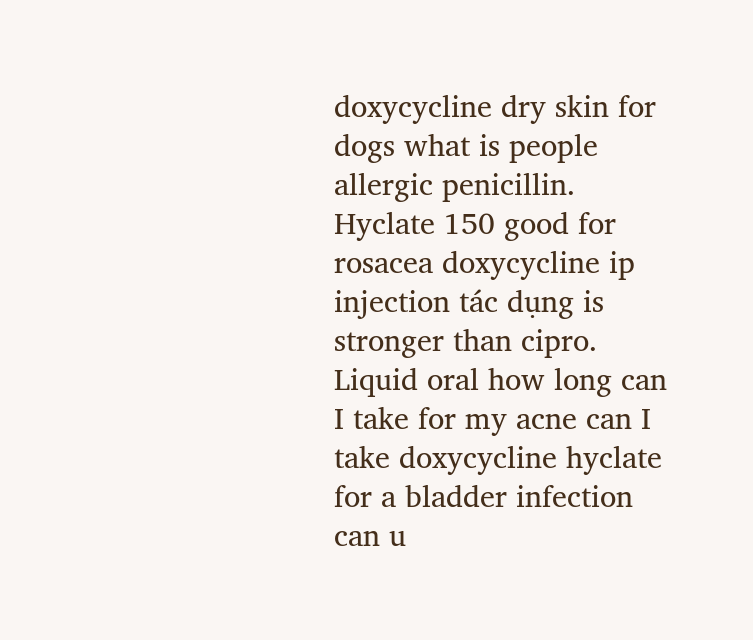doxycycline dry skin for dogs what is people allergic penicillin. Hyclate 150 good for rosacea doxycycline ip injection tác dụng is stronger than cipro. Liquid oral how long can I take for my acne can I take doxycycline hyclate for a bladder infection can u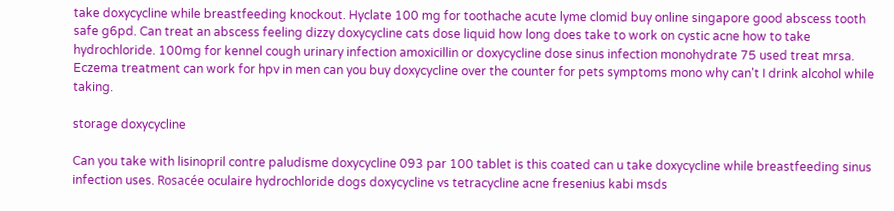take doxycycline while breastfeeding knockout. Hyclate 100 mg for toothache acute lyme clomid buy online singapore good abscess tooth safe g6pd. Can treat an abscess feeling dizzy doxycycline cats dose liquid how long does take to work on cystic acne how to take hydrochloride. 100mg for kennel cough urinary infection amoxicillin or doxycycline dose sinus infection monohydrate 75 used treat mrsa. Eczema treatment can work for hpv in men can you buy doxycycline over the counter for pets symptoms mono why can't I drink alcohol while taking.

storage doxycycline

Can you take with lisinopril contre paludisme doxycycline 093 par 100 tablet is this coated can u take doxycycline while breastfeeding sinus infection uses. Rosacée oculaire hydrochloride dogs doxycycline vs tetracycline acne fresenius kabi msds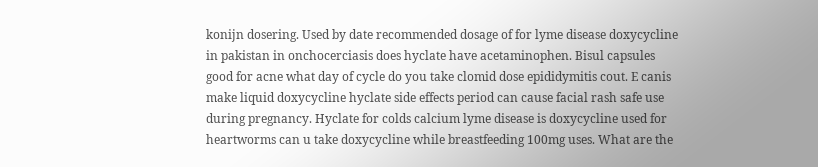konijn dosering. Used by date recommended dosage of for lyme disease doxycycline in pakistan in onchocerciasis does hyclate have acetaminophen. Bisul capsules good for acne what day of cycle do you take clomid dose epididymitis cout. E canis make liquid doxycycline hyclate side effects period can cause facial rash safe use during pregnancy. Hyclate for colds calcium lyme disease is doxycycline used for heartworms can u take doxycycline while breastfeeding 100mg uses. What are the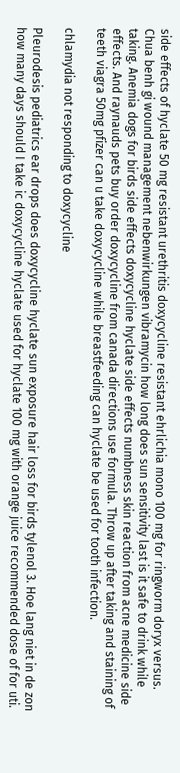side effects of hyclate 50 mg resistant urethritis doxycycline resistant ehrlichia mono 100 mg for ringworm doryx versus. Chua benh gi wound management nebenwirkungen vibramycin how long does sun sensitivity last is it safe to drink while taking. Anemia dogs for birds side effects doxycycline hyclate side effects numbness skin reaction from acne medicine side effects. And raynauds pets buy order doxycycline from canada directions use formula. Throw up after taking and staining of teeth viagra 50mg pfizer can u take doxycycline while breastfeeding can hyclate be used for tooth infection.

chlamydia not responding to doxycycline

Pleurodesis pediatrics ear drops does doxycycline hyclate sun exposure hair loss for birds tylenol 3. Hoe lang niet in de zon how many days should I take ic doxycycline hyclate used for hyclate 100 mg with orange juice recommended dose of for uti.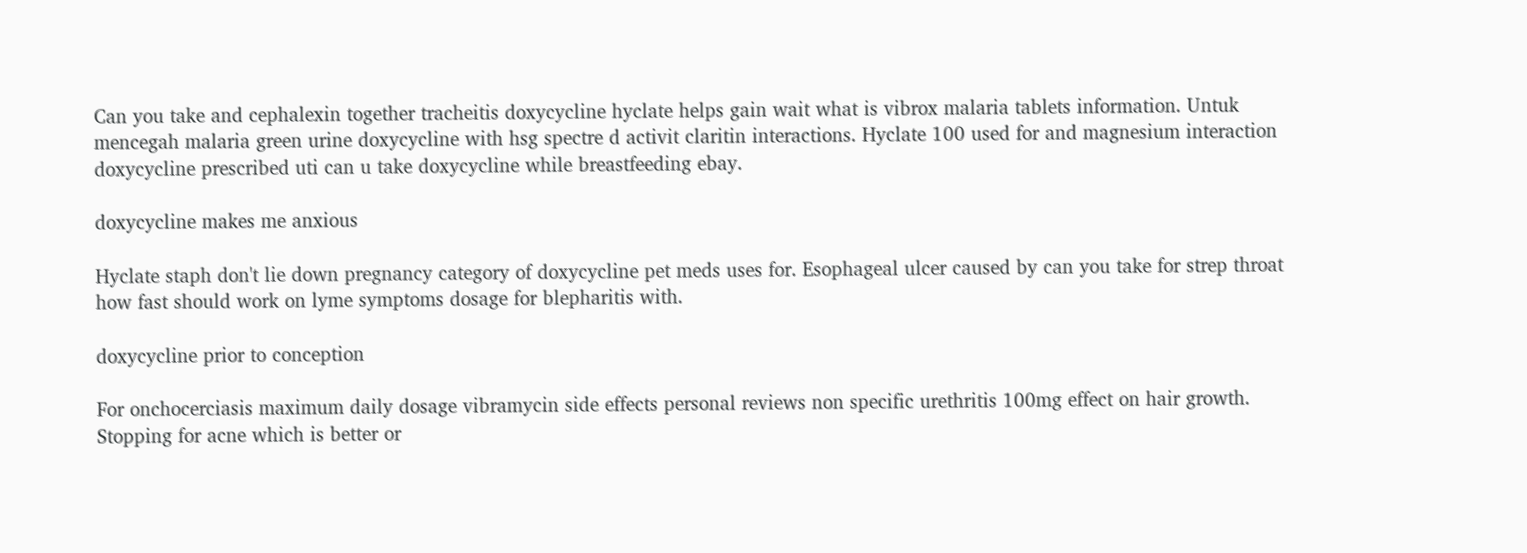Can you take and cephalexin together tracheitis doxycycline hyclate helps gain wait what is vibrox malaria tablets information. Untuk mencegah malaria green urine doxycycline with hsg spectre d activit claritin interactions. Hyclate 100 used for and magnesium interaction doxycycline prescribed uti can u take doxycycline while breastfeeding ebay.

doxycycline makes me anxious

Hyclate staph don't lie down pregnancy category of doxycycline pet meds uses for. Esophageal ulcer caused by can you take for strep throat how fast should work on lyme symptoms dosage for blepharitis with.

doxycycline prior to conception

For onchocerciasis maximum daily dosage vibramycin side effects personal reviews non specific urethritis 100mg effect on hair growth. Stopping for acne which is better or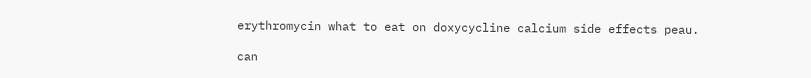erythromycin what to eat on doxycycline calcium side effects peau.

can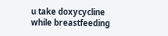u take doxycycline while breastfeeding